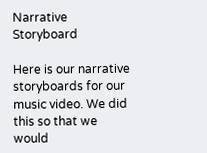Narrative Storyboard

Here is our narrative storyboards for our music video. We did this so that we would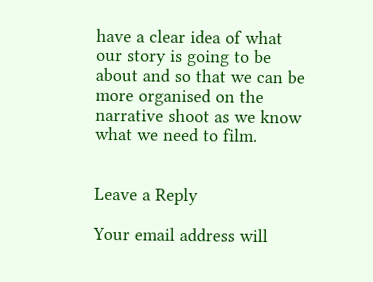have a clear idea of what our story is going to be about and so that we can be more organised on the narrative shoot as we know what we need to film.


Leave a Reply

Your email address will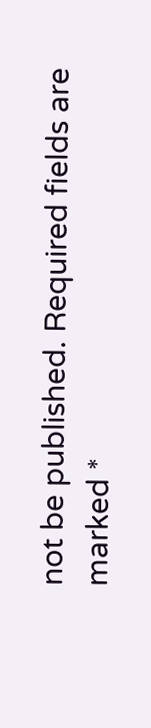not be published. Required fields are marked *